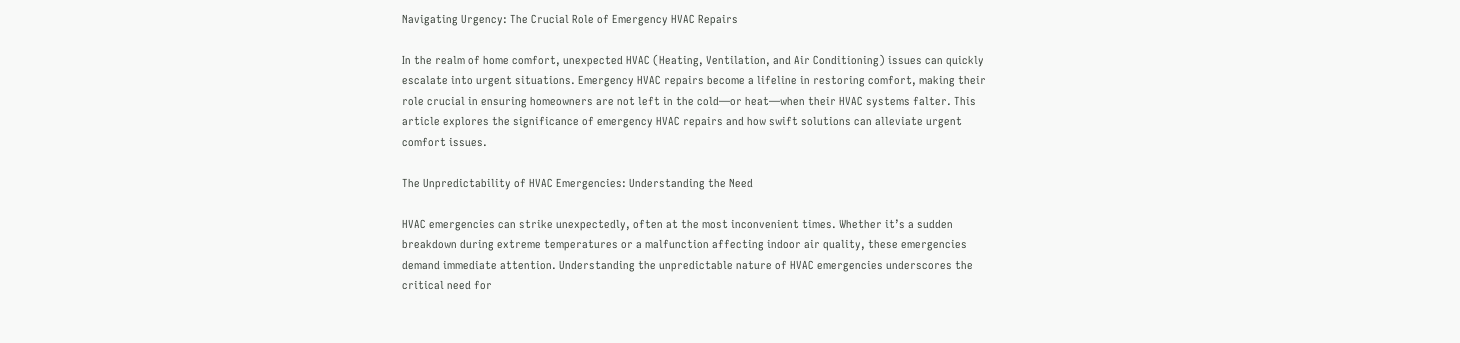Navigating Urgency: The Crucial Role of Emergency HVAC Repairs

In the realm of home comfort, unexpected HVAC (Heating, Ventilation, and Air Conditioning) issues can quickly escalate into urgent situations. Emergency HVAC repairs become a lifeline in restoring comfort, making their role crucial in ensuring homeowners are not left in the cold—or heat—when their HVAC systems falter. This article explores the significance of emergency HVAC repairs and how swift solutions can alleviate urgent comfort issues.

The Unpredictability of HVAC Emergencies: Understanding the Need

HVAC emergencies can strike unexpectedly, often at the most inconvenient times. Whether it’s a sudden breakdown during extreme temperatures or a malfunction affecting indoor air quality, these emergencies demand immediate attention. Understanding the unpredictable nature of HVAC emergencies underscores the critical need for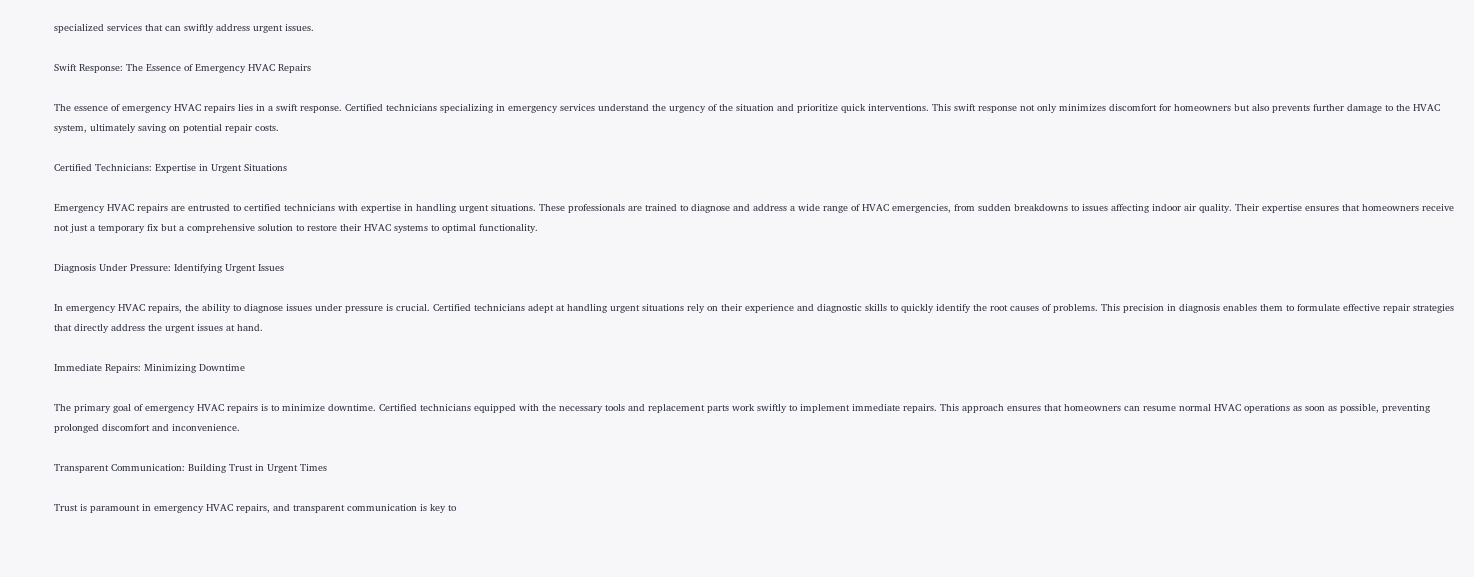specialized services that can swiftly address urgent issues.

Swift Response: The Essence of Emergency HVAC Repairs

The essence of emergency HVAC repairs lies in a swift response. Certified technicians specializing in emergency services understand the urgency of the situation and prioritize quick interventions. This swift response not only minimizes discomfort for homeowners but also prevents further damage to the HVAC system, ultimately saving on potential repair costs.

Certified Technicians: Expertise in Urgent Situations

Emergency HVAC repairs are entrusted to certified technicians with expertise in handling urgent situations. These professionals are trained to diagnose and address a wide range of HVAC emergencies, from sudden breakdowns to issues affecting indoor air quality. Their expertise ensures that homeowners receive not just a temporary fix but a comprehensive solution to restore their HVAC systems to optimal functionality.

Diagnosis Under Pressure: Identifying Urgent Issues

In emergency HVAC repairs, the ability to diagnose issues under pressure is crucial. Certified technicians adept at handling urgent situations rely on their experience and diagnostic skills to quickly identify the root causes of problems. This precision in diagnosis enables them to formulate effective repair strategies that directly address the urgent issues at hand.

Immediate Repairs: Minimizing Downtime

The primary goal of emergency HVAC repairs is to minimize downtime. Certified technicians equipped with the necessary tools and replacement parts work swiftly to implement immediate repairs. This approach ensures that homeowners can resume normal HVAC operations as soon as possible, preventing prolonged discomfort and inconvenience.

Transparent Communication: Building Trust in Urgent Times

Trust is paramount in emergency HVAC repairs, and transparent communication is key to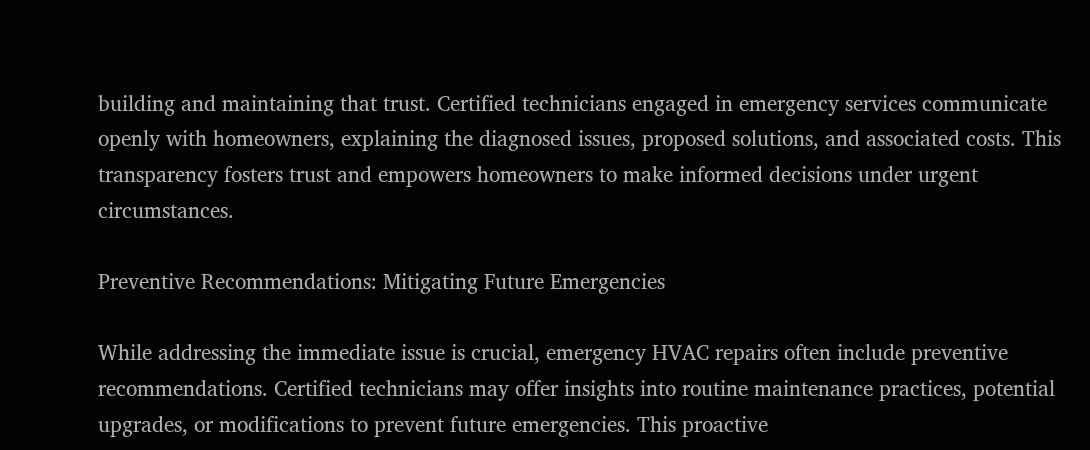building and maintaining that trust. Certified technicians engaged in emergency services communicate openly with homeowners, explaining the diagnosed issues, proposed solutions, and associated costs. This transparency fosters trust and empowers homeowners to make informed decisions under urgent circumstances.

Preventive Recommendations: Mitigating Future Emergencies

While addressing the immediate issue is crucial, emergency HVAC repairs often include preventive recommendations. Certified technicians may offer insights into routine maintenance practices, potential upgrades, or modifications to prevent future emergencies. This proactive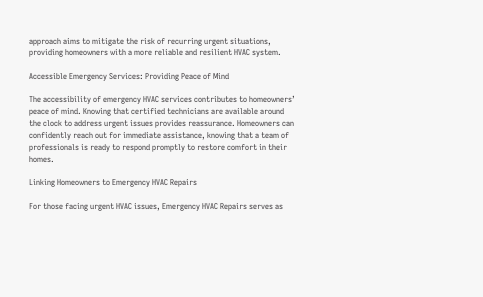approach aims to mitigate the risk of recurring urgent situations, providing homeowners with a more reliable and resilient HVAC system.

Accessible Emergency Services: Providing Peace of Mind

The accessibility of emergency HVAC services contributes to homeowners’ peace of mind. Knowing that certified technicians are available around the clock to address urgent issues provides reassurance. Homeowners can confidently reach out for immediate assistance, knowing that a team of professionals is ready to respond promptly to restore comfort in their homes.

Linking Homeowners to Emergency HVAC Repairs

For those facing urgent HVAC issues, Emergency HVAC Repairs serves as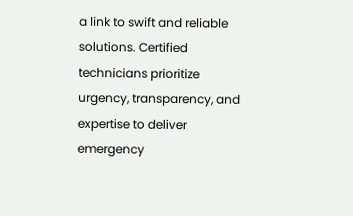a link to swift and reliable solutions. Certified technicians prioritize urgency, transparency, and expertise to deliver emergency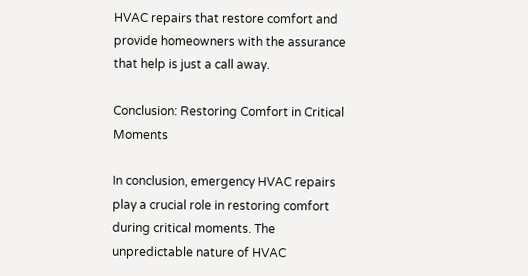HVAC repairs that restore comfort and provide homeowners with the assurance that help is just a call away.

Conclusion: Restoring Comfort in Critical Moments

In conclusion, emergency HVAC repairs play a crucial role in restoring comfort during critical moments. The unpredictable nature of HVAC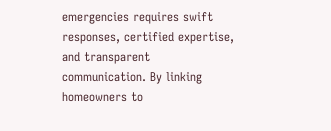emergencies requires swift responses, certified expertise, and transparent communication. By linking homeowners to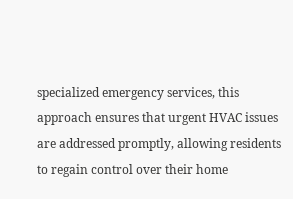specialized emergency services, this approach ensures that urgent HVAC issues are addressed promptly, allowing residents to regain control over their home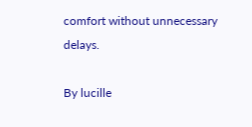comfort without unnecessary delays.

By lucille